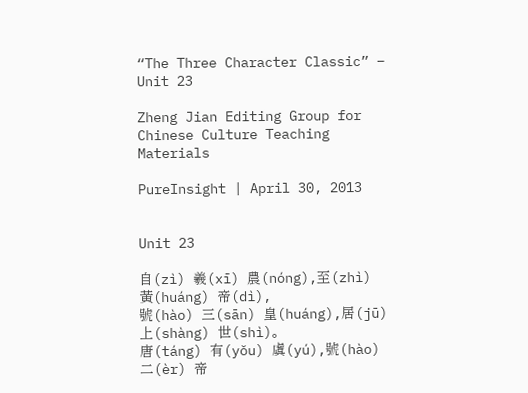“The Three Character Classic” – Unit 23

Zheng Jian Editing Group for Chinese Culture Teaching Materials

PureInsight | April 30, 2013


Unit 23

自(zì) 羲(xī) 農(nóng),至(zhì) 黃(huáng) 帝(dì),
號(hào) 三(sān) 皇(huáng),居(jū) 上(shàng) 世(shì)。
唐(táng) 有(yǒu) 虞(yú),號(hào) 二(èr) 帝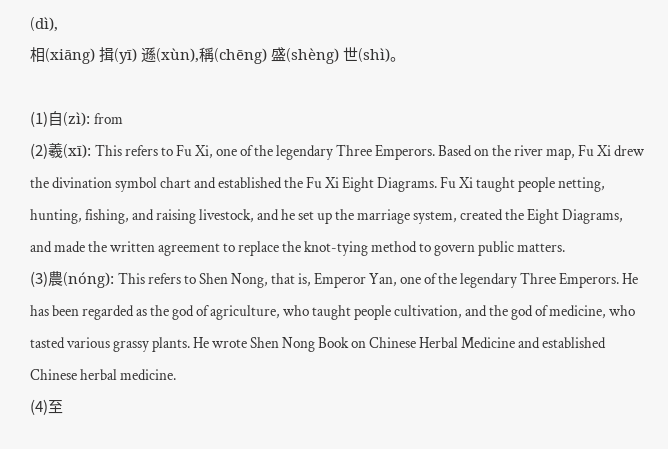(dì),
相(xiāng) 揖(yī) 遜(xùn),稱(chēng) 盛(shèng) 世(shì)。

(1)自(zì): from
(2)羲(xī): This refers to Fu Xi, one of the legendary Three Emperors. Based on the river map, Fu Xi drew the divination symbol chart and established the Fu Xi Eight Diagrams. Fu Xi taught people netting, hunting, fishing, and raising livestock, and he set up the marriage system, created the Eight Diagrams, and made the written agreement to replace the knot-tying method to govern public matters.
(3)農(nóng): This refers to Shen Nong, that is, Emperor Yan, one of the legendary Three Emperors. He has been regarded as the god of agriculture, who taught people cultivation, and the god of medicine, who tasted various grassy plants. He wrote Shen Nong Book on Chinese Herbal Medicine and established Chinese herbal medicine.
(4)至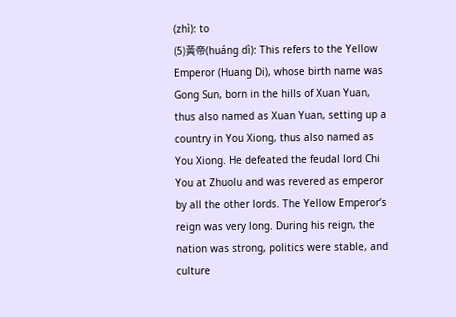(zhì): to
(5)黃帝(huáng dì): This refers to the Yellow Emperor (Huang Di), whose birth name was Gong Sun, born in the hills of Xuan Yuan, thus also named as Xuan Yuan, setting up a country in You Xiong, thus also named as You Xiong. He defeated the feudal lord Chi You at Zhuolu and was revered as emperor by all the other lords. The Yellow Emperor’s reign was very long. During his reign, the nation was strong, politics were stable, and culture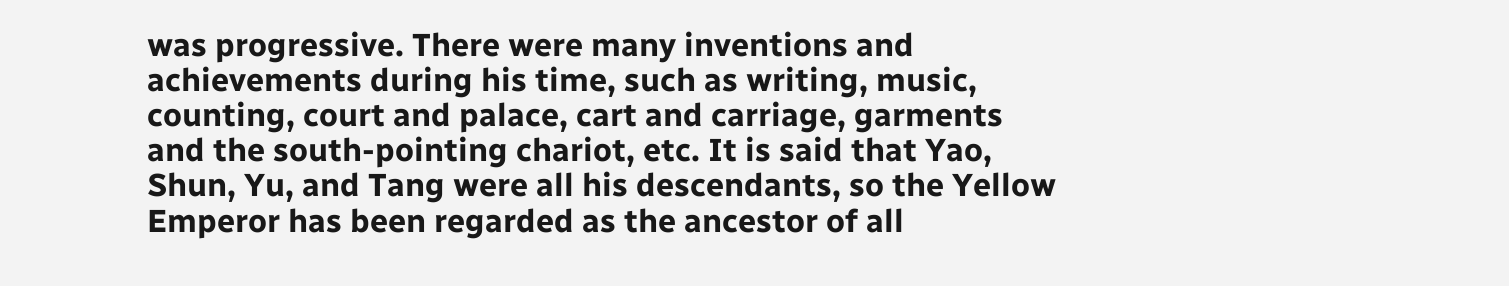was progressive. There were many inventions and achievements during his time, such as writing, music, counting, court and palace, cart and carriage, garments and the south-pointing chariot, etc. It is said that Yao, Shun, Yu, and Tang were all his descendants, so the Yellow Emperor has been regarded as the ancestor of all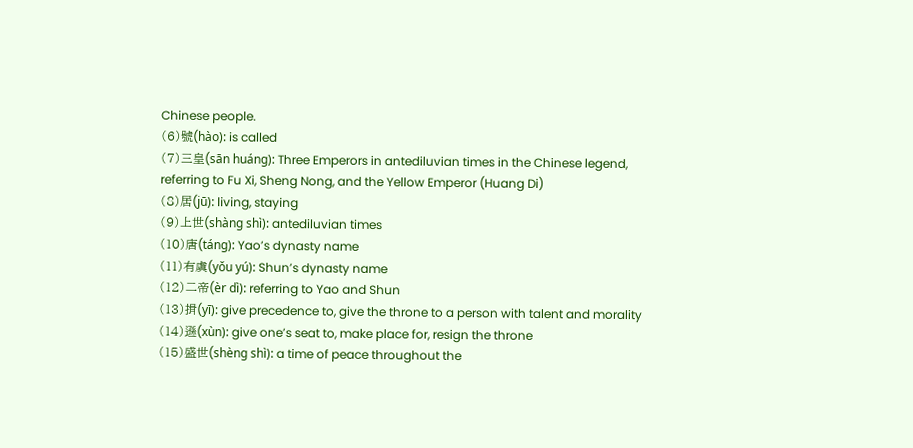Chinese people.
(6)號(hào): is called
(7)三皇(sān huáng): Three Emperors in antediluvian times in the Chinese legend, referring to Fu Xi, Sheng Nong, and the Yellow Emperor (Huang Di)
(8)居(jū): living, staying
(9)上世(shàng shì): antediluvian times
(10)唐(táng): Yao’s dynasty name
(11)有虞(yǒu yú): Shun’s dynasty name
(12)二帝(èr dì): referring to Yao and Shun
(13)揖(yī): give precedence to, give the throne to a person with talent and morality
(14)遜(xùn): give one’s seat to, make place for, resign the throne
(15)盛世(shèng shì): a time of peace throughout the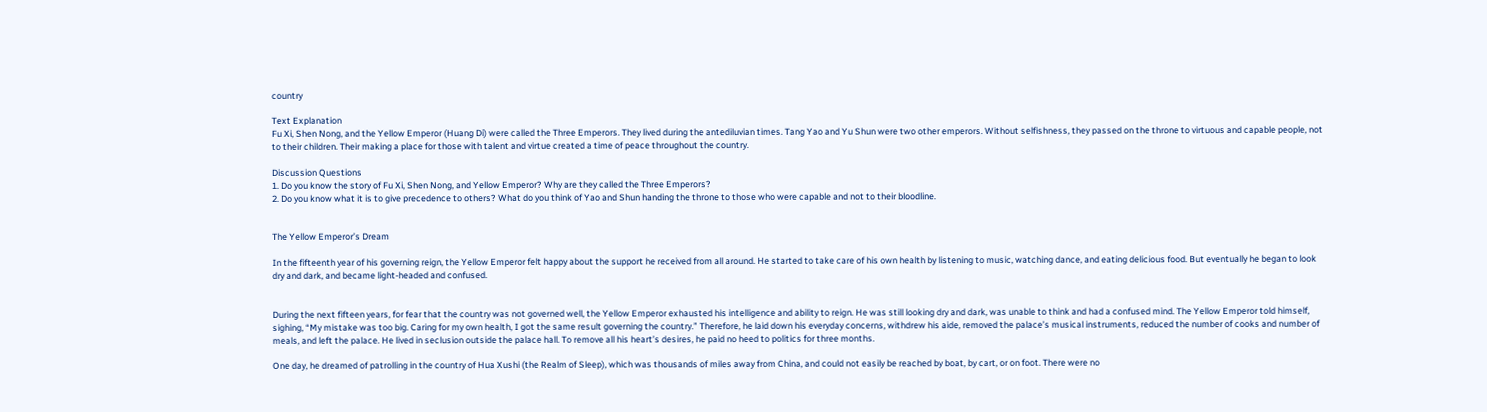country

Text Explanation
Fu Xi, Shen Nong, and the Yellow Emperor (Huang Di) were called the Three Emperors. They lived during the antediluvian times. Tang Yao and Yu Shun were two other emperors. Without selfishness, they passed on the throne to virtuous and capable people, not to their children. Their making a place for those with talent and virtue created a time of peace throughout the country.

Discussion Questions
1. Do you know the story of Fu Xi, Shen Nong, and Yellow Emperor? Why are they called the Three Emperors?
2. Do you know what it is to give precedence to others? What do you think of Yao and Shun handing the throne to those who were capable and not to their bloodline.


The Yellow Emperor’s Dream

In the fifteenth year of his governing reign, the Yellow Emperor felt happy about the support he received from all around. He started to take care of his own health by listening to music, watching dance, and eating delicious food. But eventually he began to look dry and dark, and became light-headed and confused.


During the next fifteen years, for fear that the country was not governed well, the Yellow Emperor exhausted his intelligence and ability to reign. He was still looking dry and dark, was unable to think and had a confused mind. The Yellow Emperor told himself, sighing, “My mistake was too big. Caring for my own health, I got the same result governing the country.” Therefore, he laid down his everyday concerns, withdrew his aide, removed the palace’s musical instruments, reduced the number of cooks and number of meals, and left the palace. He lived in seclusion outside the palace hall. To remove all his heart’s desires, he paid no heed to politics for three months.

One day, he dreamed of patrolling in the country of Hua Xushi (the Realm of Sleep), which was thousands of miles away from China, and could not easily be reached by boat, by cart, or on foot. There were no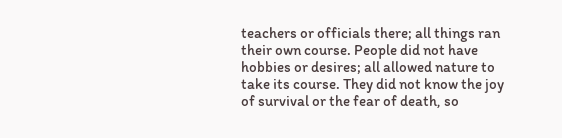teachers or officials there; all things ran their own course. People did not have hobbies or desires; all allowed nature to take its course. They did not know the joy of survival or the fear of death, so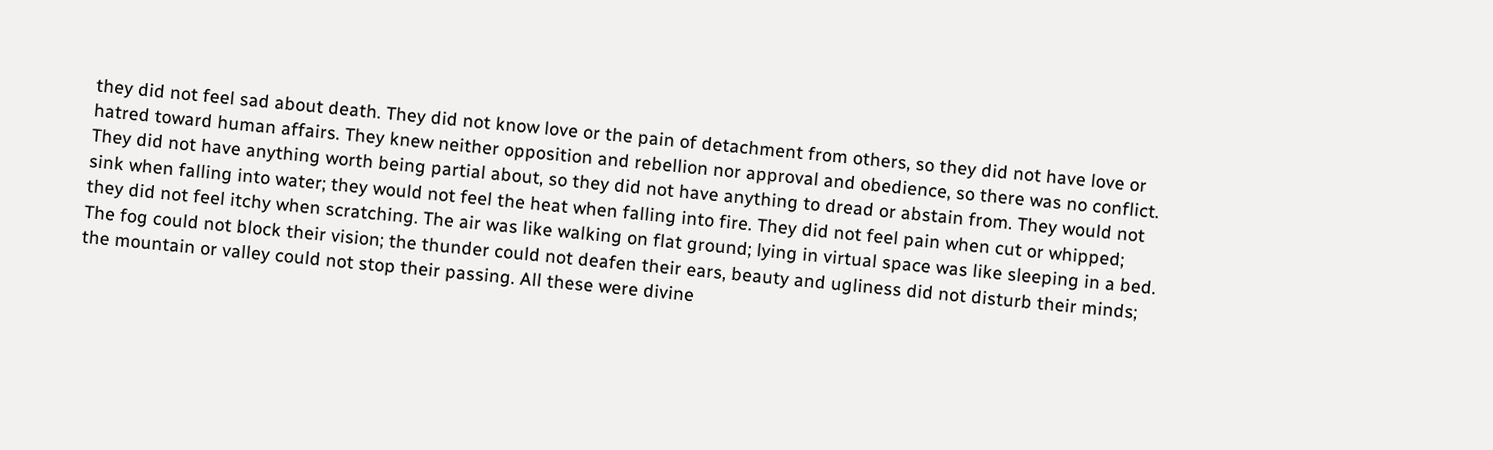they did not feel sad about death. They did not know love or the pain of detachment from others, so they did not have love or hatred toward human affairs. They knew neither opposition and rebellion nor approval and obedience, so there was no conflict. They did not have anything worth being partial about, so they did not have anything to dread or abstain from. They would not sink when falling into water; they would not feel the heat when falling into fire. They did not feel pain when cut or whipped; they did not feel itchy when scratching. The air was like walking on flat ground; lying in virtual space was like sleeping in a bed. The fog could not block their vision; the thunder could not deafen their ears, beauty and ugliness did not disturb their minds; the mountain or valley could not stop their passing. All these were divine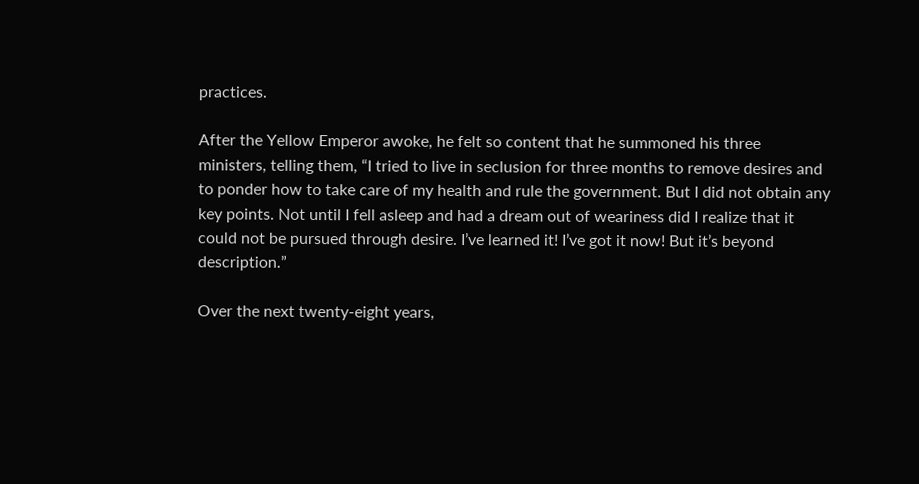practices.

After the Yellow Emperor awoke, he felt so content that he summoned his three ministers, telling them, “I tried to live in seclusion for three months to remove desires and to ponder how to take care of my health and rule the government. But I did not obtain any key points. Not until I fell asleep and had a dream out of weariness did I realize that it could not be pursued through desire. I’ve learned it! I’ve got it now! But it’s beyond description.”

Over the next twenty-eight years,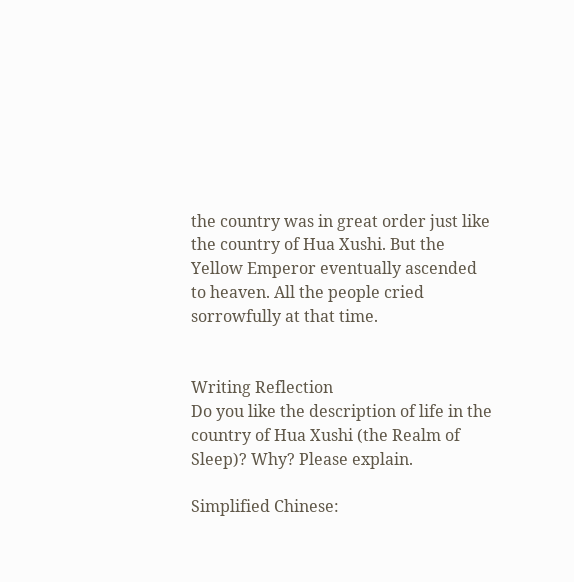the country was in great order just like the country of Hua Xushi. But the Yellow Emperor eventually ascended to heaven. All the people cried sorrowfully at that time.


Writing Reflection
Do you like the description of life in the country of Hua Xushi (the Realm of Sleep)? Why? Please explain.

Simplified Chinese: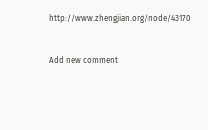http://www.zhengjian.org/node/43170


Add new comment